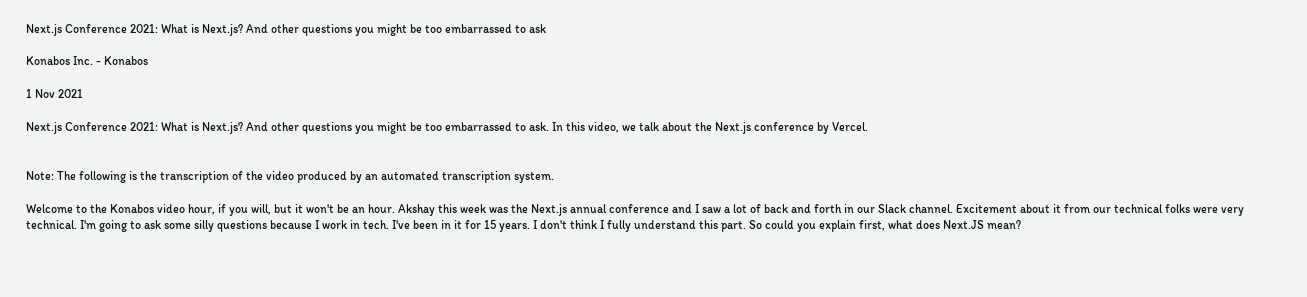Next.js Conference 2021: What is Next.js? And other questions you might be too embarrassed to ask

Konabos Inc. - Konabos

1 Nov 2021

Next.js Conference 2021: What is Next.js? And other questions you might be too embarrassed to ask. In this video, we talk about the Next.js conference by Vercel.


Note: The following is the transcription of the video produced by an automated transcription system.

Welcome to the Konabos video hour, if you will, but it won't be an hour. Akshay this week was the Next.js annual conference and I saw a lot of back and forth in our Slack channel. Excitement about it from our technical folks were very technical. I'm going to ask some silly questions because I work in tech. I've been in it for 15 years. I don't think I fully understand this part. So could you explain first, what does Next.JS mean?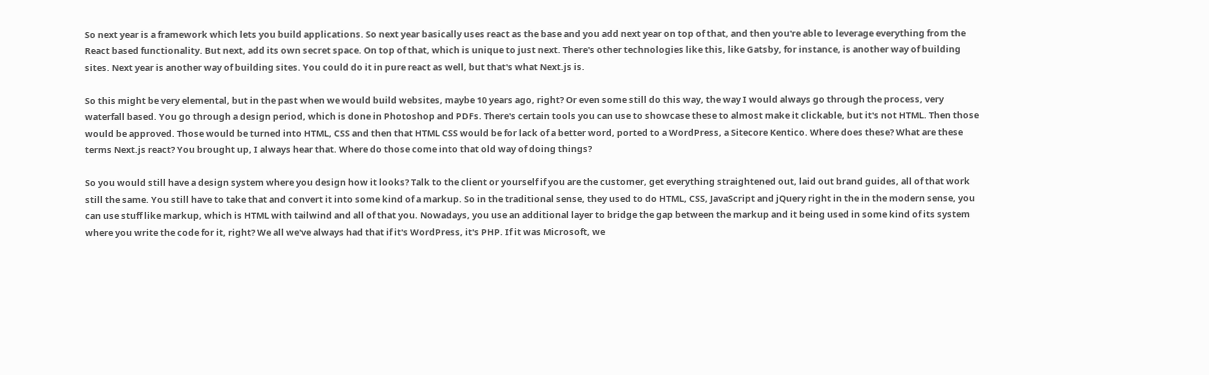So next year is a framework which lets you build applications. So next year basically uses react as the base and you add next year on top of that, and then you're able to leverage everything from the React based functionality. But next, add its own secret space. On top of that, which is unique to just next. There's other technologies like this, like Gatsby, for instance, is another way of building sites. Next year is another way of building sites. You could do it in pure react as well, but that's what Next.js is.

So this might be very elemental, but in the past when we would build websites, maybe 10 years ago, right? Or even some still do this way, the way I would always go through the process, very waterfall based. You go through a design period, which is done in Photoshop and PDFs. There's certain tools you can use to showcase these to almost make it clickable, but it's not HTML. Then those would be approved. Those would be turned into HTML, CSS and then that HTML CSS would be for lack of a better word, ported to a WordPress, a Sitecore Kentico. Where does these? What are these terms Next.js react? You brought up, I always hear that. Where do those come into that old way of doing things?

So you would still have a design system where you design how it looks? Talk to the client or yourself if you are the customer, get everything straightened out, laid out brand guides, all of that work still the same. You still have to take that and convert it into some kind of a markup. So in the traditional sense, they used to do HTML, CSS, JavaScript and jQuery right in the in the modern sense, you can use stuff like markup, which is HTML with tailwind and all of that you. Nowadays, you use an additional layer to bridge the gap between the markup and it being used in some kind of its system where you write the code for it, right? We all we've always had that if it's WordPress, it's PHP. If it was Microsoft, we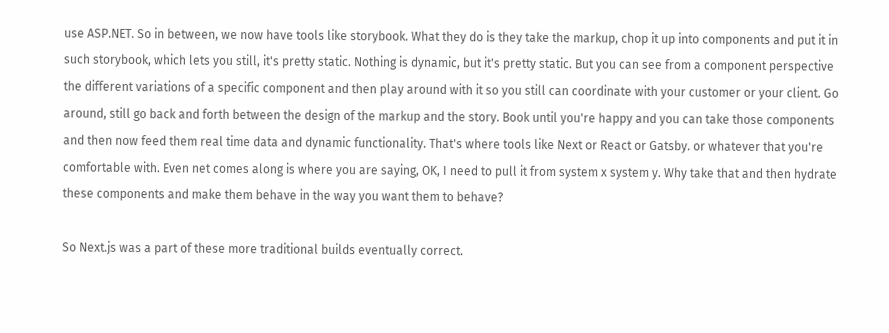use ASP.NET. So in between, we now have tools like storybook. What they do is they take the markup, chop it up into components and put it in such storybook, which lets you still, it's pretty static. Nothing is dynamic, but it's pretty static. But you can see from a component perspective the different variations of a specific component and then play around with it so you still can coordinate with your customer or your client. Go around, still go back and forth between the design of the markup and the story. Book until you're happy and you can take those components and then now feed them real time data and dynamic functionality. That's where tools like Next or React or Gatsby. or whatever that you're comfortable with. Even net comes along is where you are saying, OK, I need to pull it from system x system y. Why take that and then hydrate these components and make them behave in the way you want them to behave?

So Next.js was a part of these more traditional builds eventually correct.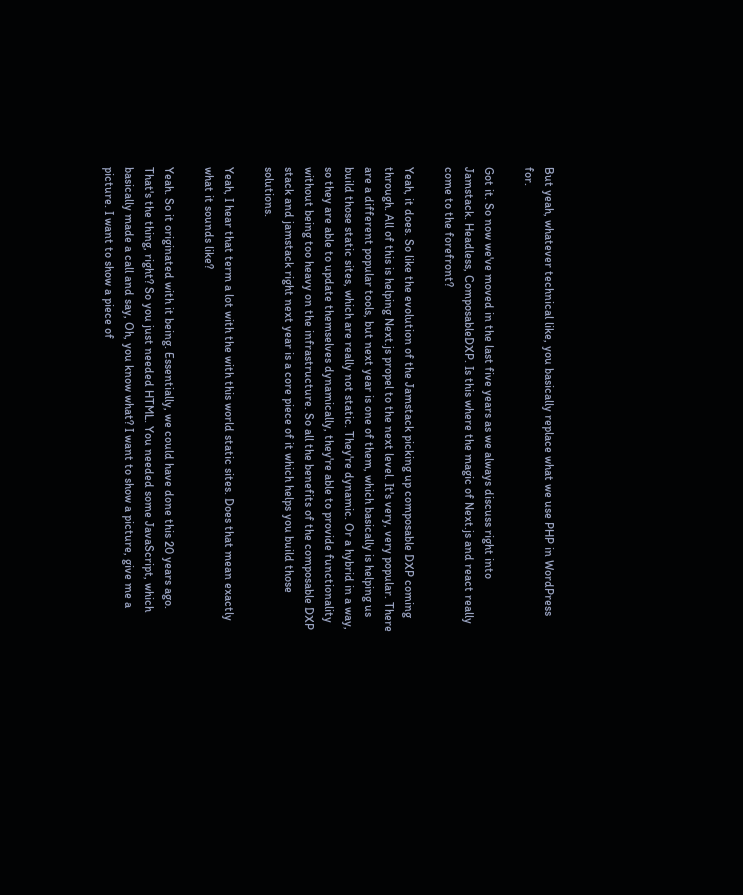But yeah, whatever technical like, you basically replace what we use PHP in WordPress for.

Got it. So now we've moved in the last five years as we always discuss right into Jamstack. Headless, ComposableDXP. Is this where the magic of Next.js and react really come to the forefront?

Yeah, it does. So like the evolution of the Jamstack picking up composable DXP coming through. All of this is helping Next.js propel to the next level. It's very, very popular. There are a different popular tools, but next year is one of them, which basically is helping us build those static sites, which are really not static. They're dynamic. Or a hybrid in a way, so they are able to update themselves dynamically, they're able to provide functionality without being too heavy on the infrastructure. So all the benefits of the composable DXP stack and jamstack right next year is a core piece of it which helps you build those solutions.

Yeah, I hear that term a lot with the with this world static sites. Does that mean exactly what it sounds like?

Yeah. So it originated with it being. Essentially, we could have done this 20 years ago. That's the thing, right? So you just needed HTML. You needed some JavaScript, which basically made a call and say, Oh, you know what? I want to show a picture, give me a picture. I want to show a piece of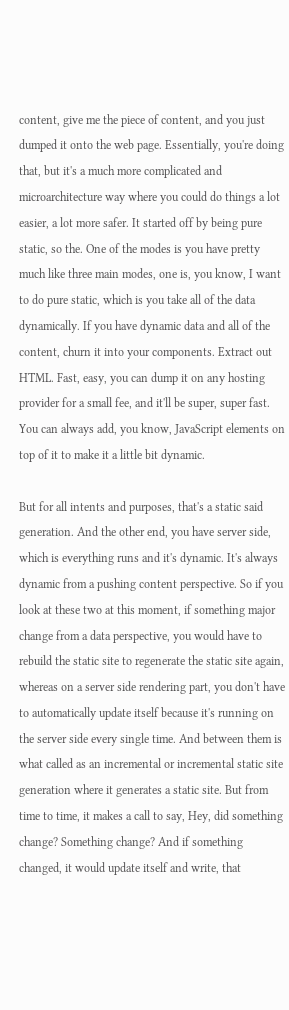content, give me the piece of content, and you just dumped it onto the web page. Essentially, you're doing that, but it's a much more complicated and microarchitecture way where you could do things a lot easier, a lot more safer. It started off by being pure static, so the. One of the modes is you have pretty much like three main modes, one is, you know, I want to do pure static, which is you take all of the data dynamically. If you have dynamic data and all of the content, churn it into your components. Extract out HTML. Fast, easy, you can dump it on any hosting provider for a small fee, and it'll be super, super fast. You can always add, you know, JavaScript elements on top of it to make it a little bit dynamic.

But for all intents and purposes, that's a static said generation. And the other end, you have server side, which is everything runs and it's dynamic. It's always dynamic from a pushing content perspective. So if you look at these two at this moment, if something major change from a data perspective, you would have to rebuild the static site to regenerate the static site again, whereas on a server side rendering part, you don't have to automatically update itself because it's running on the server side every single time. And between them is what called as an incremental or incremental static site generation where it generates a static site. But from time to time, it makes a call to say, Hey, did something change? Something change? And if something changed, it would update itself and write, that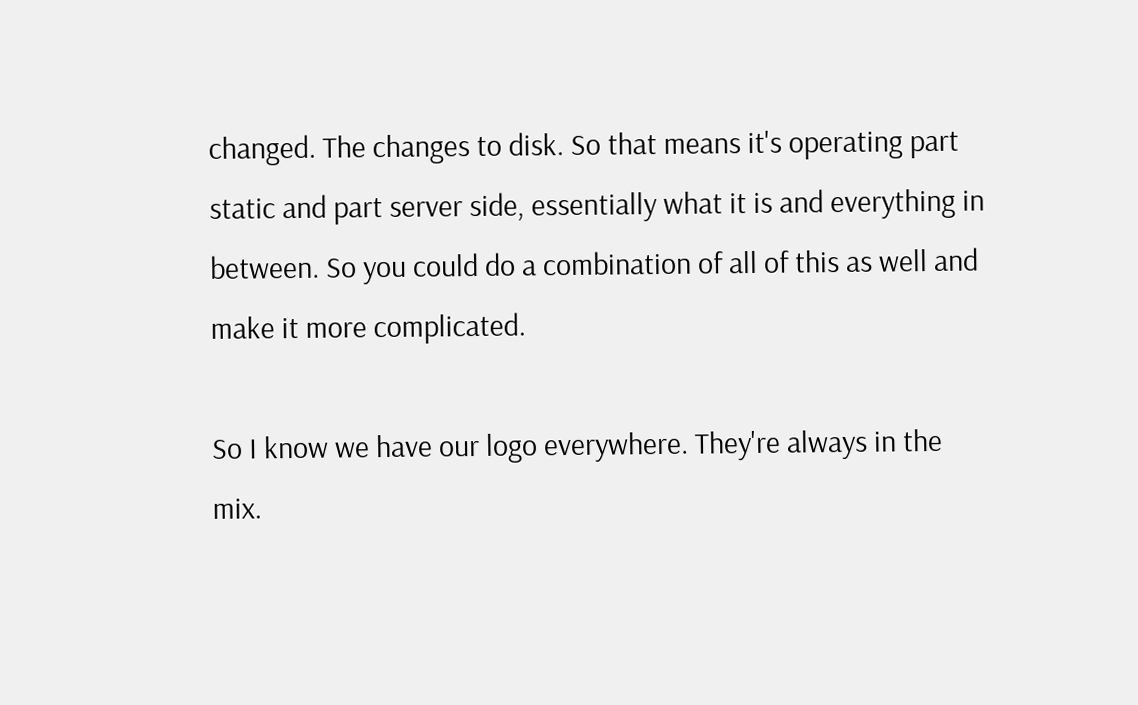changed. The changes to disk. So that means it's operating part static and part server side, essentially what it is and everything in between. So you could do a combination of all of this as well and make it more complicated.

So I know we have our logo everywhere. They're always in the mix.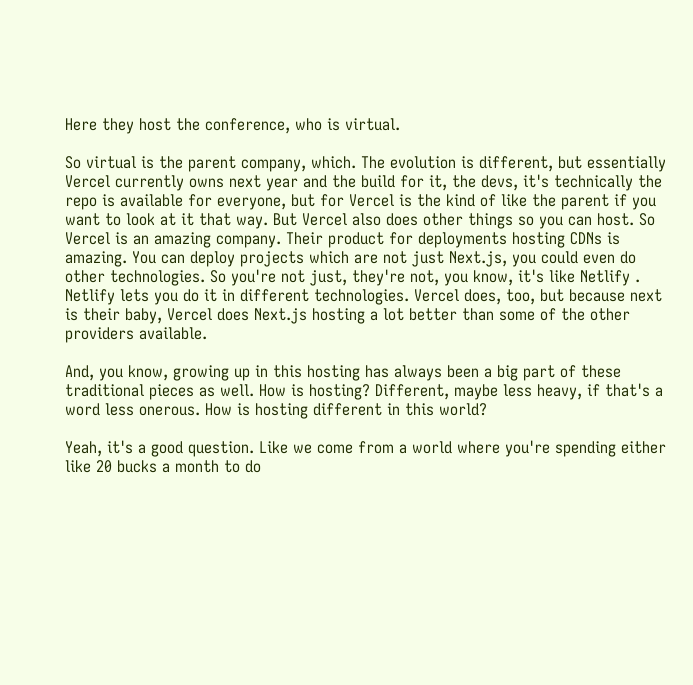Here they host the conference, who is virtual.

So virtual is the parent company, which. The evolution is different, but essentially Vercel currently owns next year and the build for it, the devs, it's technically the repo is available for everyone, but for Vercel is the kind of like the parent if you want to look at it that way. But Vercel also does other things so you can host. So Vercel is an amazing company. Their product for deployments hosting CDNs is amazing. You can deploy projects which are not just Next.js, you could even do other technologies. So you're not just, they're not, you know, it's like Netlify . Netlify lets you do it in different technologies. Vercel does, too, but because next is their baby, Vercel does Next.js hosting a lot better than some of the other providers available.

And, you know, growing up in this hosting has always been a big part of these traditional pieces as well. How is hosting? Different, maybe less heavy, if that's a word less onerous. How is hosting different in this world?

Yeah, it's a good question. Like we come from a world where you're spending either like 20 bucks a month to do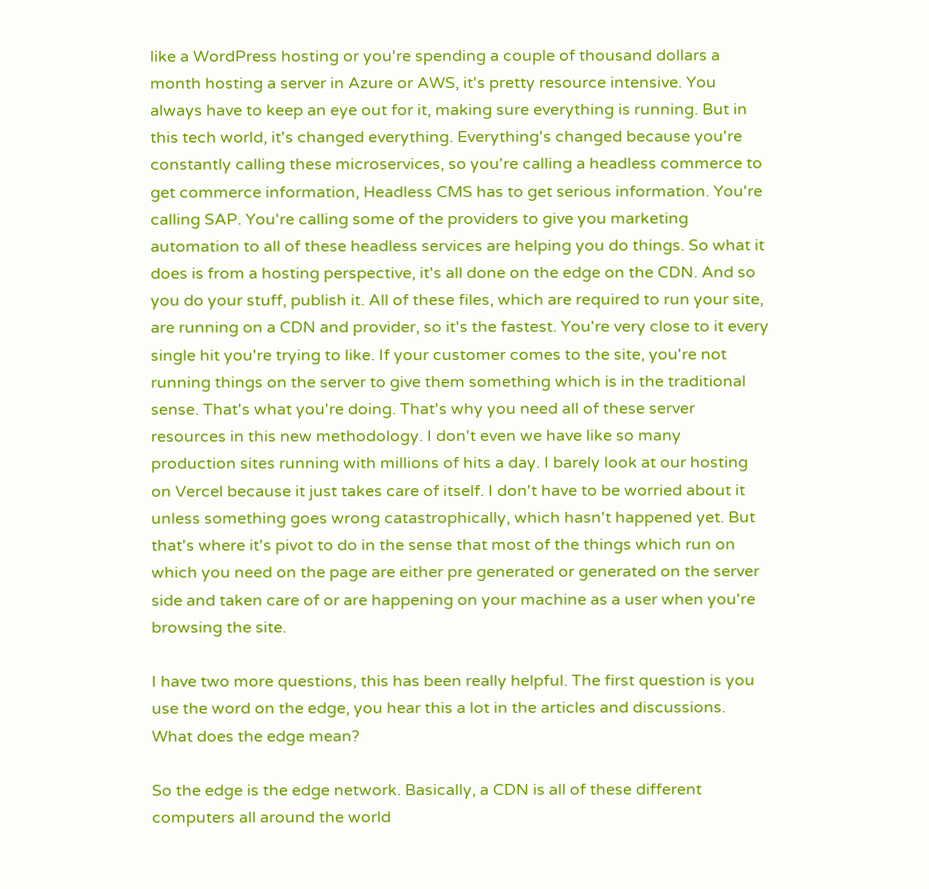like a WordPress hosting or you're spending a couple of thousand dollars a month hosting a server in Azure or AWS, it's pretty resource intensive. You always have to keep an eye out for it, making sure everything is running. But in this tech world, it's changed everything. Everything's changed because you're constantly calling these microservices, so you're calling a headless commerce to get commerce information, Headless CMS has to get serious information. You're calling SAP. You're calling some of the providers to give you marketing automation to all of these headless services are helping you do things. So what it does is from a hosting perspective, it's all done on the edge on the CDN. And so you do your stuff, publish it. All of these files, which are required to run your site, are running on a CDN and provider, so it's the fastest. You're very close to it every single hit you're trying to like. If your customer comes to the site, you're not running things on the server to give them something which is in the traditional sense. That's what you're doing. That's why you need all of these server resources in this new methodology. I don't even we have like so many production sites running with millions of hits a day. I barely look at our hosting on Vercel because it just takes care of itself. I don't have to be worried about it unless something goes wrong catastrophically, which hasn't happened yet. But that's where it's pivot to do in the sense that most of the things which run on which you need on the page are either pre generated or generated on the server side and taken care of or are happening on your machine as a user when you're browsing the site.

I have two more questions, this has been really helpful. The first question is you use the word on the edge, you hear this a lot in the articles and discussions. What does the edge mean?

So the edge is the edge network. Basically, a CDN is all of these different computers all around the world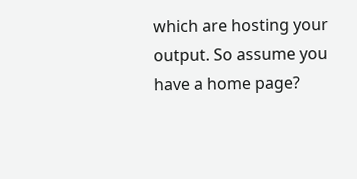which are hosting your output. So assume you have a home page?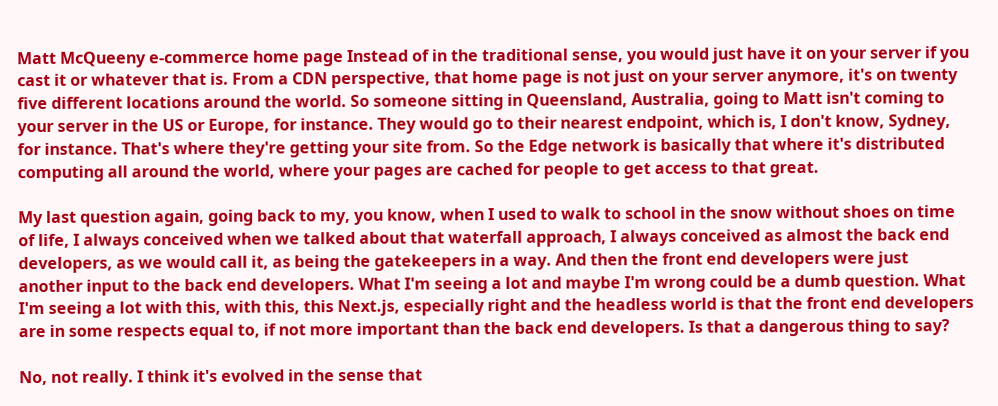Matt McQueeny e-commerce home page Instead of in the traditional sense, you would just have it on your server if you cast it or whatever that is. From a CDN perspective, that home page is not just on your server anymore, it's on twenty five different locations around the world. So someone sitting in Queensland, Australia, going to Matt isn't coming to your server in the US or Europe, for instance. They would go to their nearest endpoint, which is, I don't know, Sydney, for instance. That's where they're getting your site from. So the Edge network is basically that where it's distributed computing all around the world, where your pages are cached for people to get access to that great.

My last question again, going back to my, you know, when I used to walk to school in the snow without shoes on time of life, I always conceived when we talked about that waterfall approach, I always conceived as almost the back end developers, as we would call it, as being the gatekeepers in a way. And then the front end developers were just another input to the back end developers. What I'm seeing a lot and maybe I'm wrong could be a dumb question. What I'm seeing a lot with this, with this, this Next.js, especially right and the headless world is that the front end developers are in some respects equal to, if not more important than the back end developers. Is that a dangerous thing to say?

No, not really. I think it's evolved in the sense that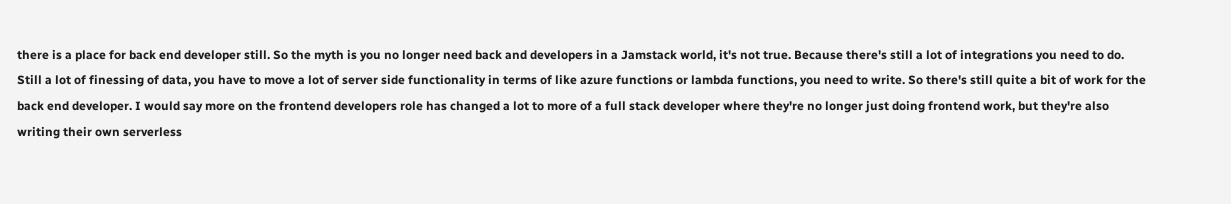there is a place for back end developer still. So the myth is you no longer need back and developers in a Jamstack world, it's not true. Because there's still a lot of integrations you need to do. Still a lot of finessing of data, you have to move a lot of server side functionality in terms of like azure functions or lambda functions, you need to write. So there's still quite a bit of work for the back end developer. I would say more on the frontend developers role has changed a lot to more of a full stack developer where they're no longer just doing frontend work, but they're also writing their own serverless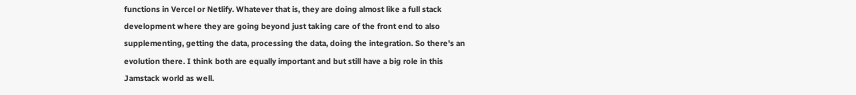functions in Vercel or Netlify. Whatever that is, they are doing almost like a full stack development where they are going beyond just taking care of the front end to also supplementing, getting the data, processing the data, doing the integration. So there's an evolution there. I think both are equally important and but still have a big role in this Jamstack world as well.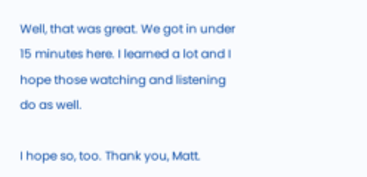Well, that was great. We got in under 15 minutes here. I learned a lot and I hope those watching and listening do as well.

I hope so, too. Thank you, Matt.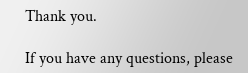Thank you.

If you have any questions, please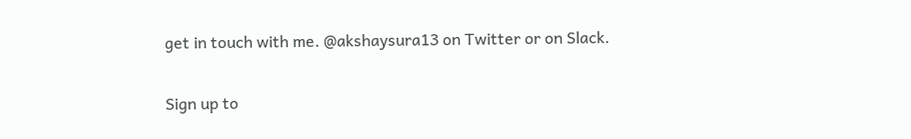get in touch with me. @akshaysura13 on Twitter or on Slack.

Sign up to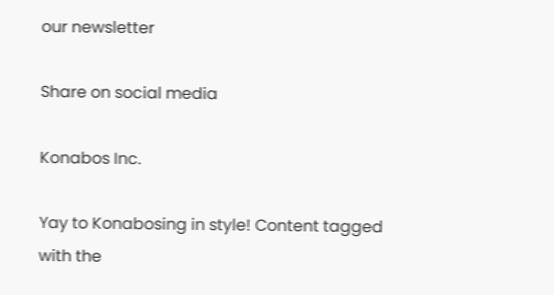our newsletter

Share on social media

Konabos Inc.

Yay to Konabosing in style! Content tagged with the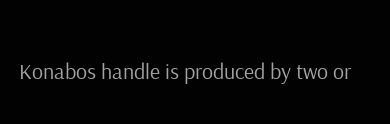Konabos handle is produced by two or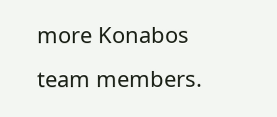more Konabos team members.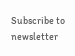Subscribe to newsletter